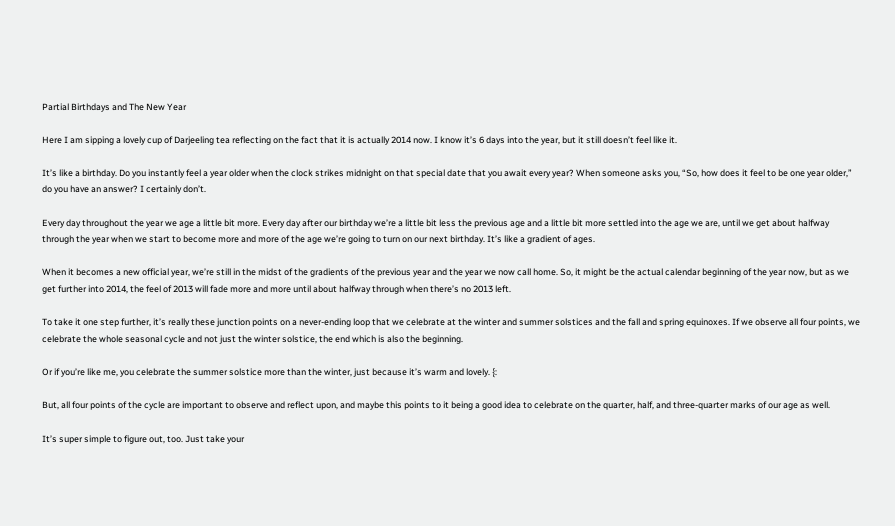Partial Birthdays and The New Year

Here I am sipping a lovely cup of Darjeeling tea reflecting on the fact that it is actually 2014 now. I know it’s 6 days into the year, but it still doesn’t feel like it.

It’s like a birthday. Do you instantly feel a year older when the clock strikes midnight on that special date that you await every year? When someone asks you, “So, how does it feel to be one year older,” do you have an answer? I certainly don’t.

Every day throughout the year we age a little bit more. Every day after our birthday we’re a little bit less the previous age and a little bit more settled into the age we are, until we get about halfway through the year when we start to become more and more of the age we’re going to turn on our next birthday. It’s like a gradient of ages.

When it becomes a new official year, we’re still in the midst of the gradients of the previous year and the year we now call home. So, it might be the actual calendar beginning of the year now, but as we get further into 2014, the feel of 2013 will fade more and more until about halfway through when there’s no 2013 left.

To take it one step further, it’s really these junction points on a never-ending loop that we celebrate at the winter and summer solstices and the fall and spring equinoxes. If we observe all four points, we celebrate the whole seasonal cycle and not just the winter solstice, the end which is also the beginning.

Or if you’re like me, you celebrate the summer solstice more than the winter, just because it’s warm and lovely. {:

But, all four points of the cycle are important to observe and reflect upon, and maybe this points to it being a good idea to celebrate on the quarter, half, and three-quarter marks of our age as well.

It’s super simple to figure out, too. Just take your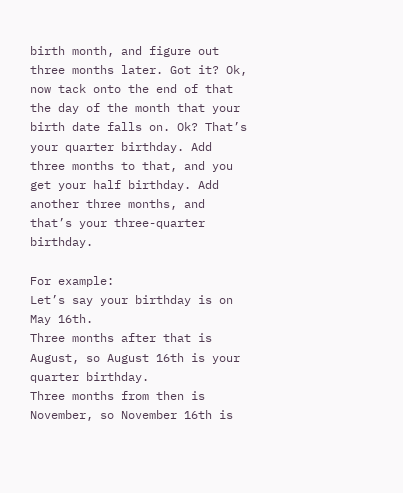birth month, and figure out three months later. Got it? Ok, now tack onto the end of that the day of the month that your birth date falls on. Ok? That’s your quarter birthday. Add three months to that, and you get your half birthday. Add another three months, and that’s your three-quarter birthday.

For example:
Let’s say your birthday is on May 16th.
Three months after that is August, so August 16th is your quarter birthday.
Three months from then is November, so November 16th is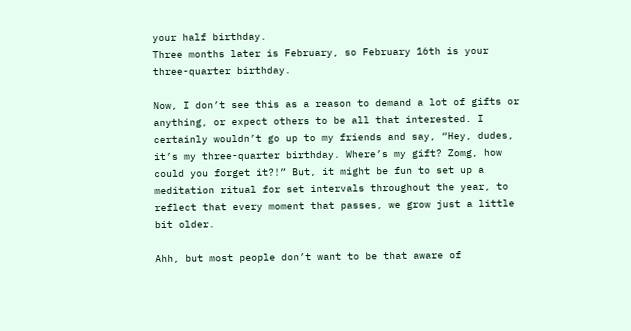your half birthday.
Three months later is February, so February 16th is your three-quarter birthday.

Now, I don’t see this as a reason to demand a lot of gifts or anything, or expect others to be all that interested. I certainly wouldn’t go up to my friends and say, “Hey, dudes, it’s my three-quarter birthday. Where’s my gift? Zomg, how could you forget it?!” But, it might be fun to set up a meditation ritual for set intervals throughout the year, to reflect that every moment that passes, we grow just a little bit older.

Ahh, but most people don’t want to be that aware of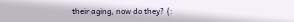their aging, now do they? {: